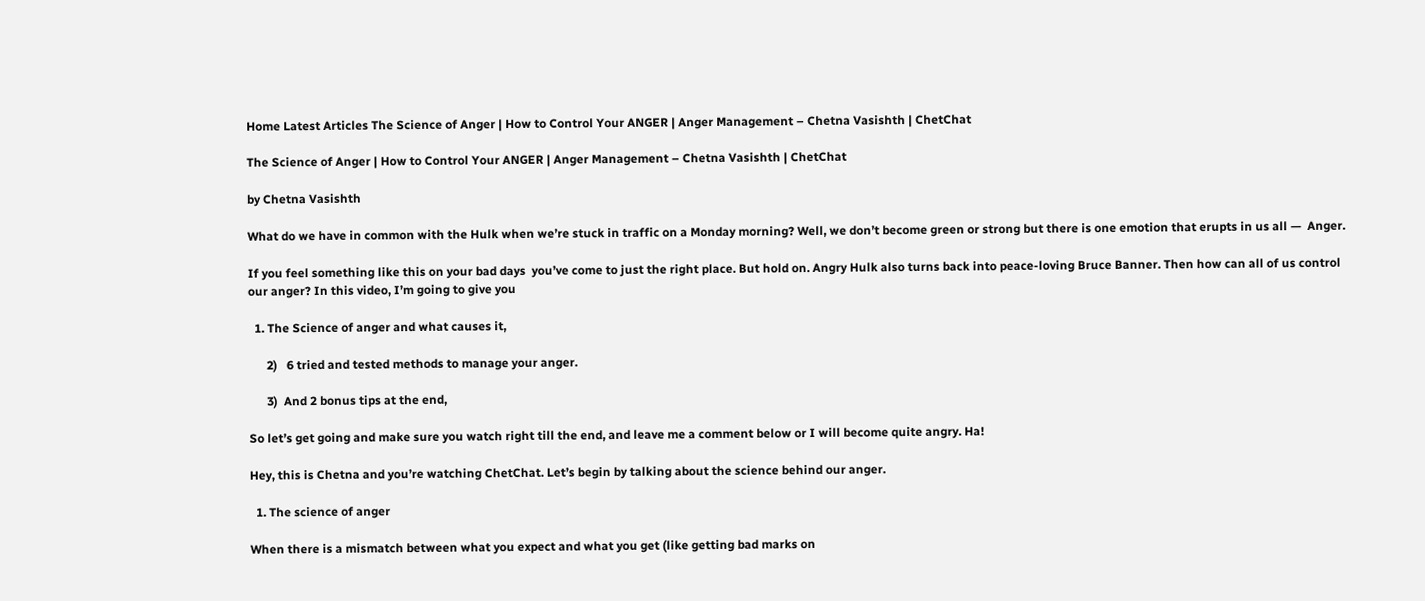Home Latest Articles The Science of Anger | How to Control Your ANGER | Anger Management – Chetna Vasishth | ChetChat

The Science of Anger | How to Control Your ANGER | Anger Management – Chetna Vasishth | ChetChat

by Chetna Vasishth

What do we have in common with the Hulk when we’re stuck in traffic on a Monday morning? Well, we don’t become green or strong but there is one emotion that erupts in us all —  Anger.

If you feel something like this on your bad days  you’ve come to just the right place. But hold on. Angry Hulk also turns back into peace-loving Bruce Banner. Then how can all of us control our anger? In this video, I’m going to give you

  1. The Science of anger and what causes it,

      2)   6 tried and tested methods to manage your anger.

      3)  And 2 bonus tips at the end,

So let’s get going and make sure you watch right till the end, and leave me a comment below or I will become quite angry. Ha!

Hey, this is Chetna and you’re watching ChetChat. Let’s begin by talking about the science behind our anger.

  1. The science of anger

When there is a mismatch between what you expect and what you get (like getting bad marks on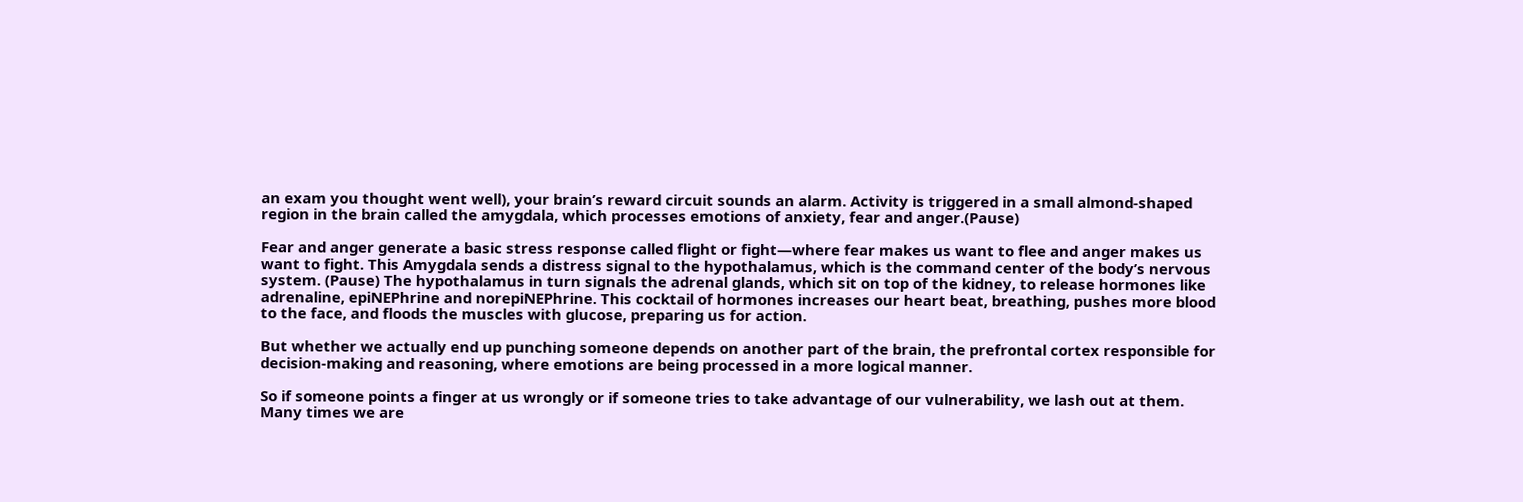an exam you thought went well), your brain’s reward circuit sounds an alarm. Activity is triggered in a small almond-shaped region in the brain called the amygdala, which processes emotions of anxiety, fear and anger.(Pause)

Fear and anger generate a basic stress response called flight or fight—where fear makes us want to flee and anger makes us want to fight. This Amygdala sends a distress signal to the hypothalamus, which is the command center of the body’s nervous system. (Pause) The hypothalamus in turn signals the adrenal glands, which sit on top of the kidney, to release hormones like adrenaline, epiNEPhrine and norepiNEPhrine. This cocktail of hormones increases our heart beat, breathing, pushes more blood to the face, and floods the muscles with glucose, preparing us for action.

But whether we actually end up punching someone depends on another part of the brain, the prefrontal cortex responsible for decision-making and reasoning, where emotions are being processed in a more logical manner.

So if someone points a finger at us wrongly or if someone tries to take advantage of our vulnerability, we lash out at them. Many times we are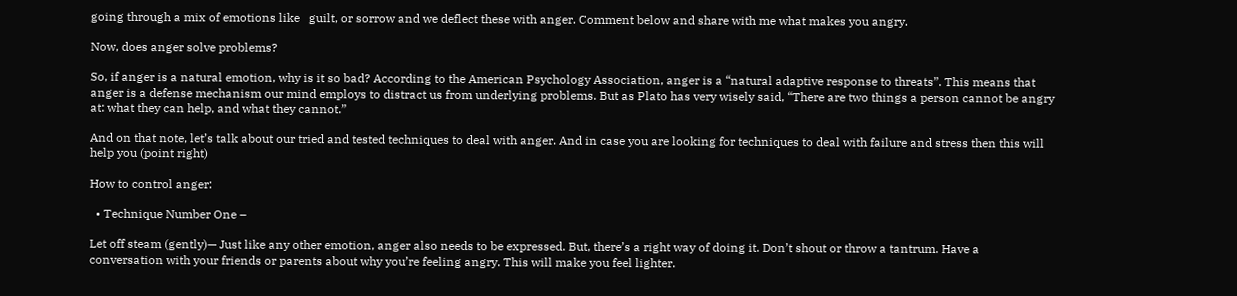going through a mix of emotions like   guilt, or sorrow and we deflect these with anger. Comment below and share with me what makes you angry.

Now, does anger solve problems?

So, if anger is a natural emotion, why is it so bad? According to the American Psychology Association, anger is a “natural adaptive response to threats”. This means that anger is a defense mechanism our mind employs to distract us from underlying problems. But as Plato has very wisely said, “There are two things a person cannot be angry at: what they can help, and what they cannot.”

And on that note, let’s talk about our tried and tested techniques to deal with anger. And in case you are looking for techniques to deal with failure and stress then this will help you (point right)

How to control anger:

  • Technique Number One –

Let off steam (gently)— Just like any other emotion, anger also needs to be expressed. But, there’s a right way of doing it. Don’t shout or throw a tantrum. Have a conversation with your friends or parents about why you’re feeling angry. This will make you feel lighter.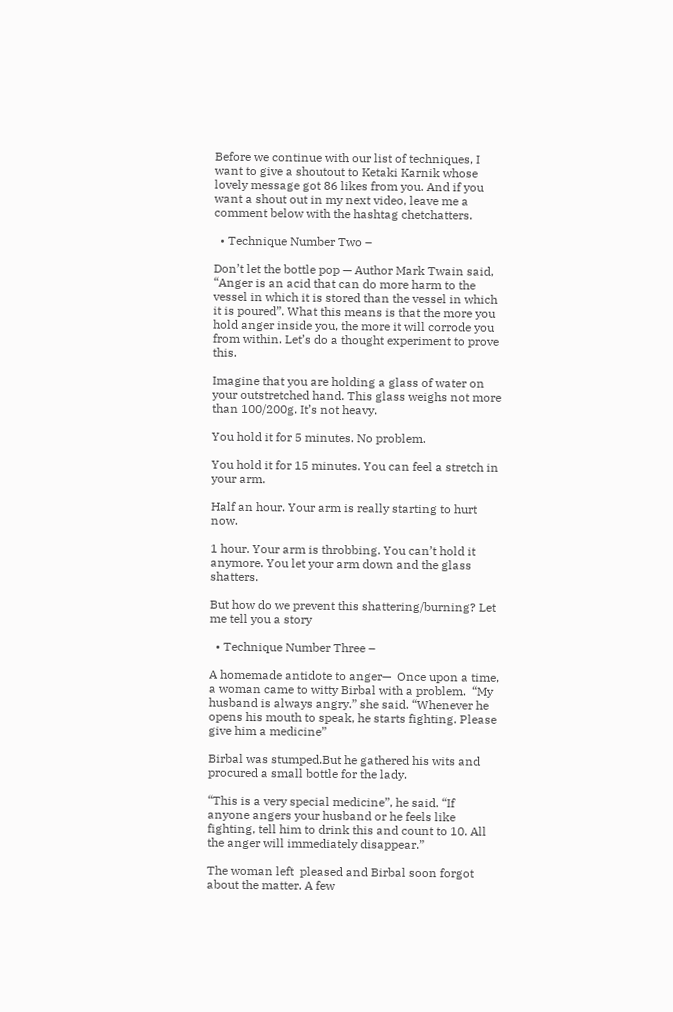Before we continue with our list of techniques, I want to give a shoutout to Ketaki Karnik whose lovely message got 86 likes from you. And if you want a shout out in my next video, leave me a comment below with the hashtag chetchatters.

  • Technique Number Two –

Don’t let the bottle pop — Author Mark Twain said, “Anger is an acid that can do more harm to the vessel in which it is stored than the vessel in which it is poured”. What this means is that the more you hold anger inside you, the more it will corrode you from within. Let’s do a thought experiment to prove this.

Imagine that you are holding a glass of water on your outstretched hand. This glass weighs not more than 100/200g. It’s not heavy.

You hold it for 5 minutes. No problem.

You hold it for 15 minutes. You can feel a stretch in your arm.

Half an hour. Your arm is really starting to hurt now.

1 hour. Your arm is throbbing. You can’t hold it anymore. You let your arm down and the glass shatters.

But how do we prevent this shattering/burning? Let me tell you a story

  • Technique Number Three –

A homemade antidote to anger—  Once upon a time, a woman came to witty Birbal with a problem.  “My husband is always angry.” she said. “Whenever he opens his mouth to speak, he starts fighting. Please give him a medicine”

Birbal was stumped.But he gathered his wits and procured a small bottle for the lady.

“This is a very special medicine”, he said. “If anyone angers your husband or he feels like fighting, tell him to drink this and count to 10. All the anger will immediately disappear.”

The woman left  pleased and Birbal soon forgot about the matter. A few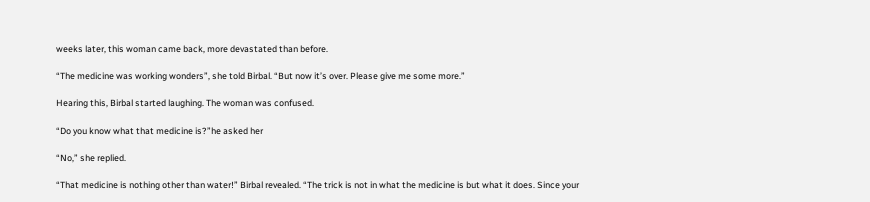weeks later, this woman came back, more devastated than before.

“The medicine was working wonders”, she told Birbal. “But now it’s over. Please give me some more.”

Hearing this, Birbal started laughing. The woman was confused.

“Do you know what that medicine is?”he asked her

“No,” she replied.

“That medicine is nothing other than water!” Birbal revealed. “The trick is not in what the medicine is but what it does. Since your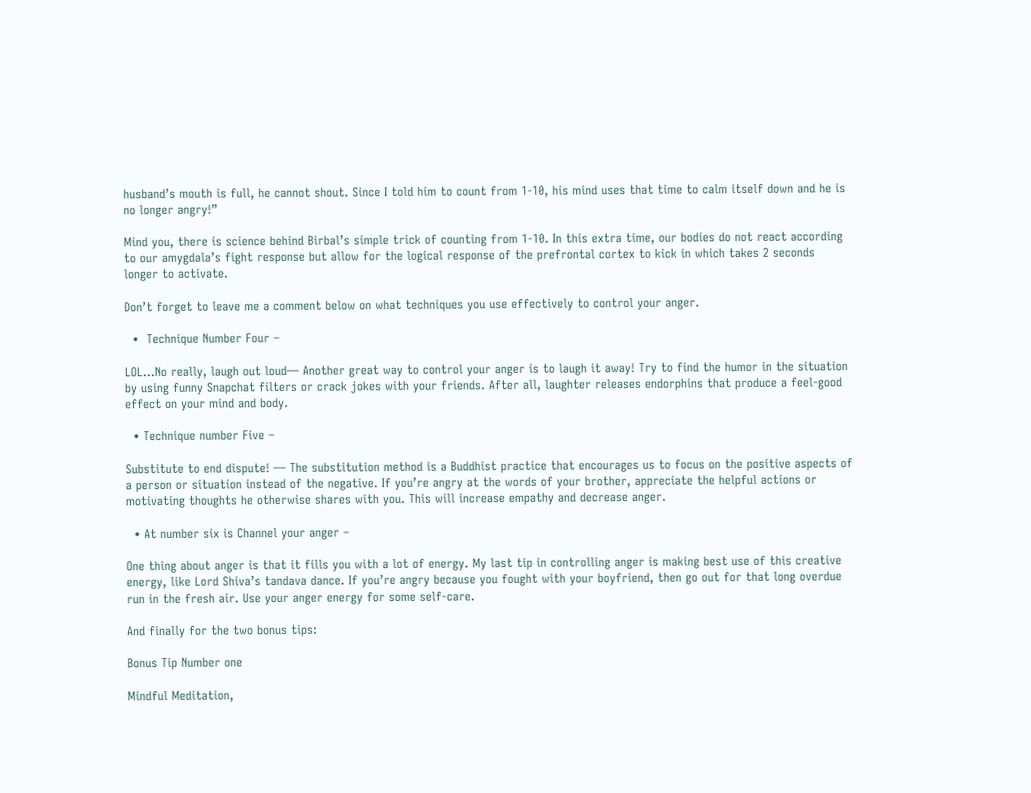husband’s mouth is full, he cannot shout. Since I told him to count from 1-10, his mind uses that time to calm itself down and he is no longer angry!”

Mind you, there is science behind Birbal’s simple trick of counting from 1-10. In this extra time, our bodies do not react according to our amygdala’s fight response but allow for the logical response of the prefrontal cortex to kick in which takes 2 seconds longer to activate.

Don’t forget to leave me a comment below on what techniques you use effectively to control your anger.

  •  Technique Number Four –

LOL…No really, laugh out loud— Another great way to control your anger is to laugh it away! Try to find the humor in the situation by using funny Snapchat filters or crack jokes with your friends. After all, laughter releases endorphins that produce a feel-good effect on your mind and body.

  • Technique number Five –

Substitute to end dispute! — The substitution method is a Buddhist practice that encourages us to focus on the positive aspects of a person or situation instead of the negative. If you’re angry at the words of your brother, appreciate the helpful actions or motivating thoughts he otherwise shares with you. This will increase empathy and decrease anger.

  • At number six is Channel your anger –

One thing about anger is that it fills you with a lot of energy. My last tip in controlling anger is making best use of this creative energy, like Lord Shiva’s tandava dance. If you’re angry because you fought with your boyfriend, then go out for that long overdue run in the fresh air. Use your anger energy for some self-care.

And finally for the two bonus tips:

Bonus Tip Number one

Mindful Meditation,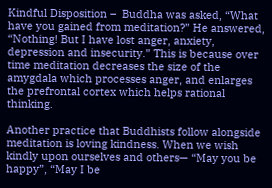Kindful Disposition –  Buddha was asked, “What have you gained from meditation?” He answered, “Nothing! But I have lost anger, anxiety, depression and insecurity.” This is because over time meditation decreases the size of the amygdala which processes anger, and enlarges the prefrontal cortex which helps rational thinking.

Another practice that Buddhists follow alongside meditation is loving kindness. When we wish kindly upon ourselves and others— “May you be happy”, “May I be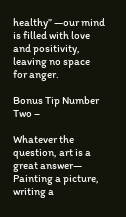healthy” —our mind is filled with love and positivity, leaving no space for anger.

Bonus Tip Number Two –

Whatever the question, art is a great answer— Painting a picture, writing a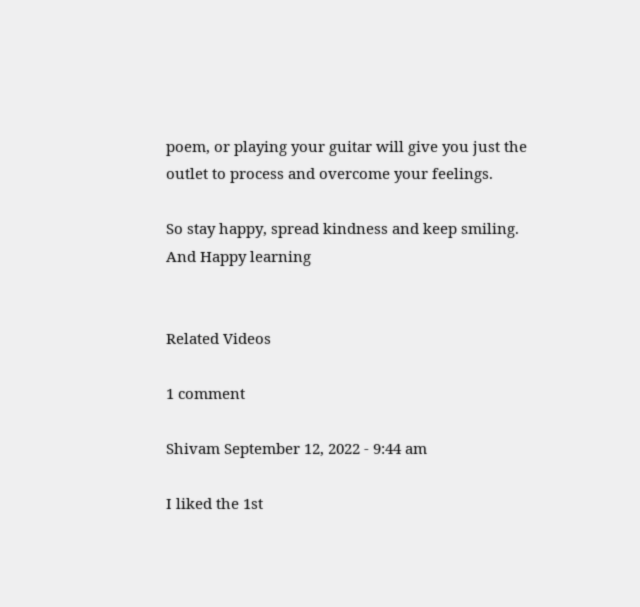poem, or playing your guitar will give you just the outlet to process and overcome your feelings.

So stay happy, spread kindness and keep smiling. And Happy learning


Related Videos

1 comment

Shivam September 12, 2022 - 9:44 am

I liked the 1st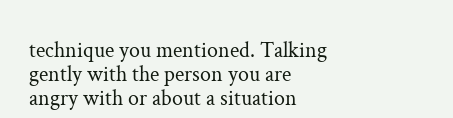technique you mentioned. Talking gently with the person you are angry with or about a situation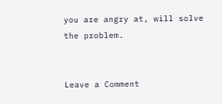you are angry at, will solve the problem.


Leave a Comment